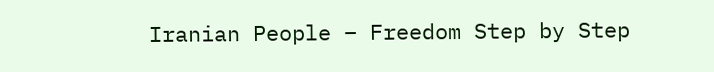Iranian People – Freedom Step by Step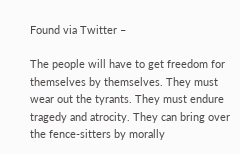Found via Twitter –

The people will have to get freedom for themselves by themselves. They must wear out the tyrants. They must endure tragedy and atrocity. They can bring over the fence-sitters by morally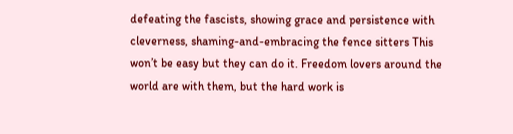defeating the fascists, showing grace and persistence with cleverness, shaming-and-embracing the fence sitters This won’t be easy but they can do it. Freedom lovers around the world are with them, but the hard work is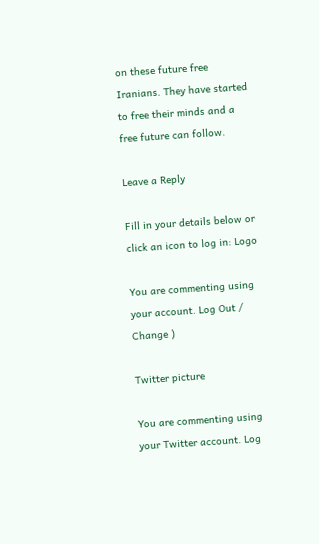on these future free Iranians. They have started to free their minds and a free future can follow.

Leave a Reply

Fill in your details below or click an icon to log in: Logo

You are commenting using your account. Log Out /  Change )

Twitter picture

You are commenting using your Twitter account. Log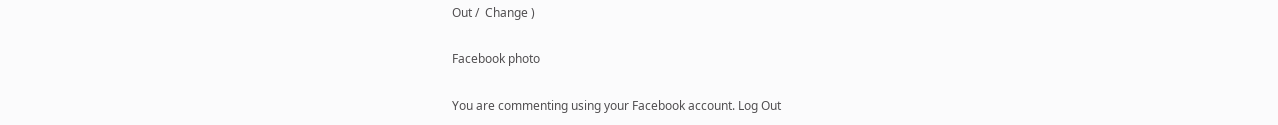Out /  Change )

Facebook photo

You are commenting using your Facebook account. Log Out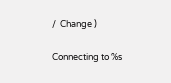/  Change )

Connecting to %s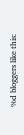%d bloggers like this: